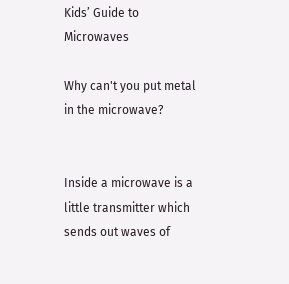Kids’ Guide to Microwaves

Why can't you put metal in the microwave?


Inside a microwave is a little transmitter which sends out waves of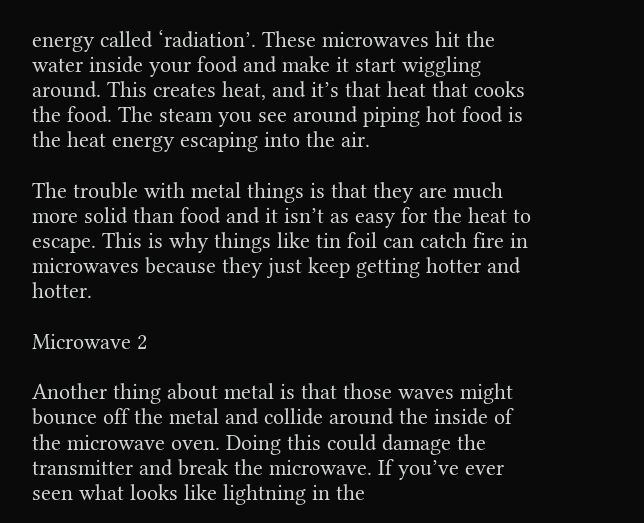energy called ‘radiation’. These microwaves hit the water inside your food and make it start wiggling around. This creates heat, and it’s that heat that cooks the food. The steam you see around piping hot food is the heat energy escaping into the air.

The trouble with metal things is that they are much more solid than food and it isn’t as easy for the heat to escape. This is why things like tin foil can catch fire in microwaves because they just keep getting hotter and hotter.

Microwave 2

Another thing about metal is that those waves might bounce off the metal and collide around the inside of the microwave oven. Doing this could damage the transmitter and break the microwave. If you’ve ever seen what looks like lightning in the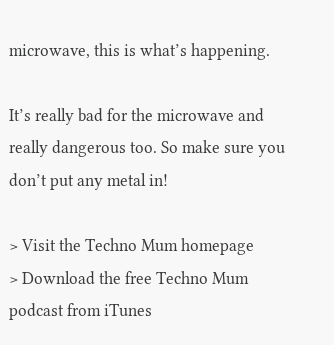microwave, this is what’s happening.

It’s really bad for the microwave and really dangerous too. So make sure you don’t put any metal in!

> Visit the Techno Mum homepage
> Download the free Techno Mum podcast from iTunes